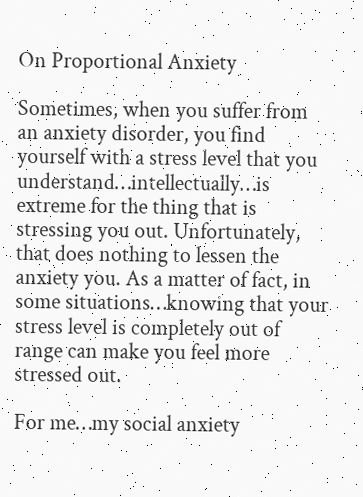On Proportional Anxiety

Sometimes, when you suffer from an anxiety disorder, you find yourself with a stress level that you understand…intellectually…is extreme for the thing that is stressing you out. Unfortunately, that does nothing to lessen the anxiety you. As a matter of fact, in some situations…knowing that your stress level is completely out of range can make you feel more stressed out.

For me…my social anxiety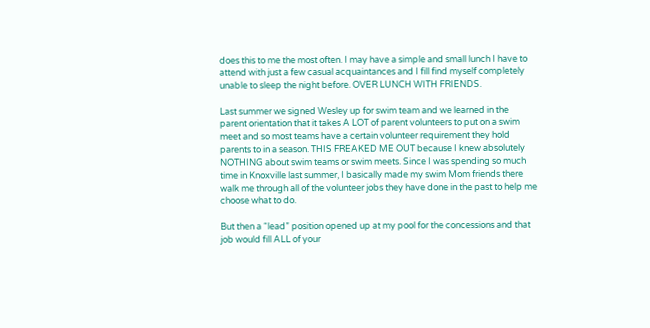does this to me the most often. I may have a simple and small lunch I have to attend with just a few casual acquaintances and I fill find myself completely unable to sleep the night before. OVER LUNCH WITH FRIENDS.

Last summer we signed Wesley up for swim team and we learned in the parent orientation that it takes A LOT of parent volunteers to put on a swim meet and so most teams have a certain volunteer requirement they hold parents to in a season. THIS FREAKED ME OUT because I knew absolutely NOTHING about swim teams or swim meets. Since I was spending so much time in Knoxville last summer, I basically made my swim Mom friends there walk me through all of the volunteer jobs they have done in the past to help me choose what to do.

But then a “lead” position opened up at my pool for the concessions and that job would fill ALL of your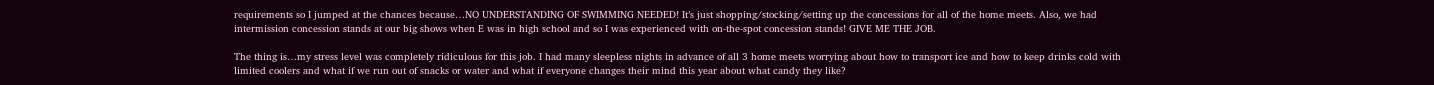requirements so I jumped at the chances because…NO UNDERSTANDING OF SWIMMING NEEDED! It’s just shopping/stocking/setting up the concessions for all of the home meets. Also, we had intermission concession stands at our big shows when E was in high school and so I was experienced with on-the-spot concession stands! GIVE ME THE JOB.

The thing is…my stress level was completely ridiculous for this job. I had many sleepless nights in advance of all 3 home meets worrying about how to transport ice and how to keep drinks cold with limited coolers and what if we run out of snacks or water and what if everyone changes their mind this year about what candy they like?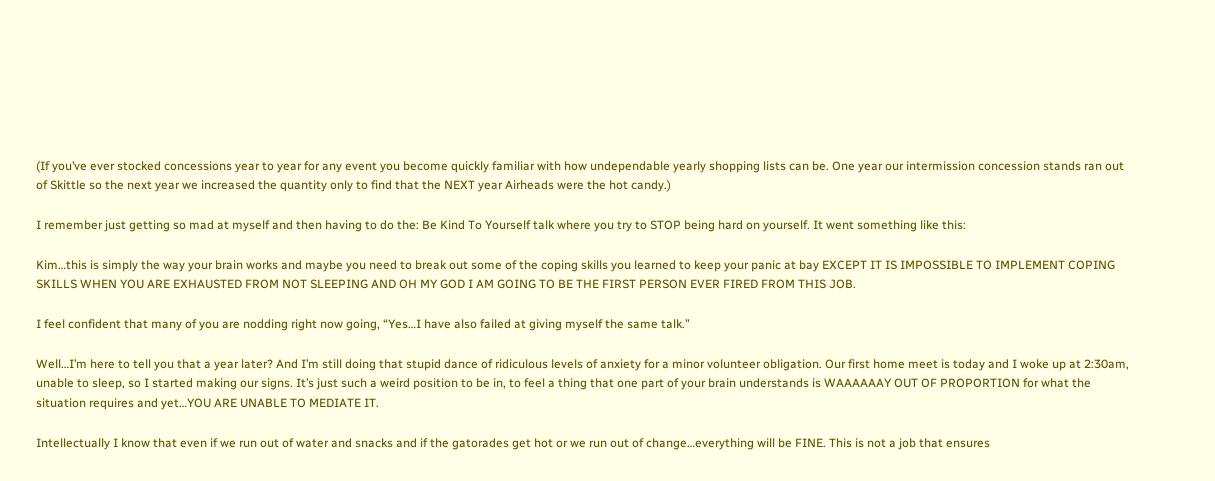(If you’ve ever stocked concessions year to year for any event you become quickly familiar with how undependable yearly shopping lists can be. One year our intermission concession stands ran out of Skittle so the next year we increased the quantity only to find that the NEXT year Airheads were the hot candy.)

I remember just getting so mad at myself and then having to do the: Be Kind To Yourself talk where you try to STOP being hard on yourself. It went something like this:

Kim…this is simply the way your brain works and maybe you need to break out some of the coping skills you learned to keep your panic at bay EXCEPT IT IS IMPOSSIBLE TO IMPLEMENT COPING SKILLS WHEN YOU ARE EXHAUSTED FROM NOT SLEEPING AND OH MY GOD I AM GOING TO BE THE FIRST PERSON EVER FIRED FROM THIS JOB.

I feel confident that many of you are nodding right now going, “Yes…I have also failed at giving myself the same talk.”

Well…I’m here to tell you that a year later? And I’m still doing that stupid dance of ridiculous levels of anxiety for a minor volunteer obligation. Our first home meet is today and I woke up at 2:30am, unable to sleep, so I started making our signs. It’s just such a weird position to be in, to feel a thing that one part of your brain understands is WAAAAAAY OUT OF PROPORTION for what the situation requires and yet…YOU ARE UNABLE TO MEDIATE IT.

Intellectually I know that even if we run out of water and snacks and if the gatorades get hot or we run out of change…everything will be FINE. This is not a job that ensures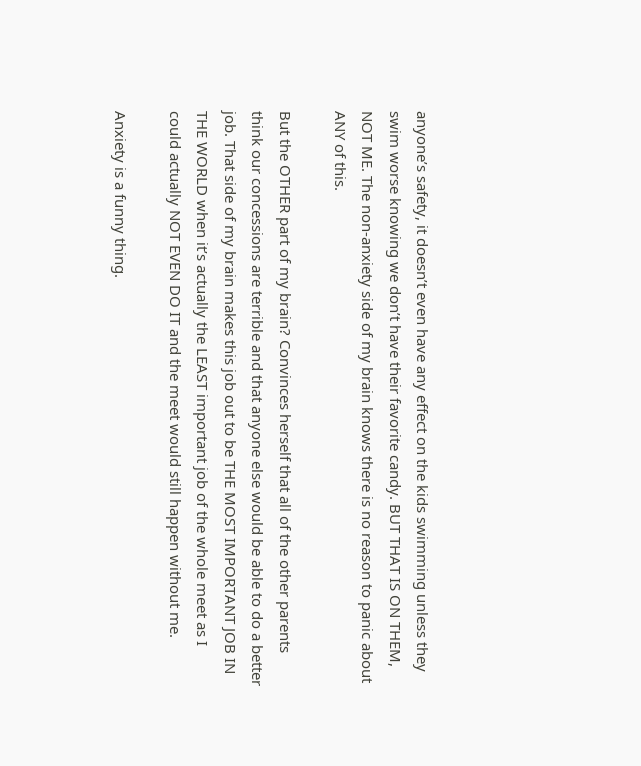anyone’s safety, it doesn’t even have any effect on the kids swimming unless they swim worse knowing we don’t have their favorite candy. BUT THAT IS ON THEM, NOT ME. The non-anxiety side of my brain knows there is no reason to panic about ANY of this.

But the OTHER part of my brain? Convinces herself that all of the other parents think our concessions are terrible and that anyone else would be able to do a better job. That side of my brain makes this job out to be THE MOST IMPORTANT JOB IN THE WORLD when it’s actually the LEAST important job of the whole meet as I could actually NOT EVEN DO IT and the meet would still happen without me.

Anxiety is a funny thing.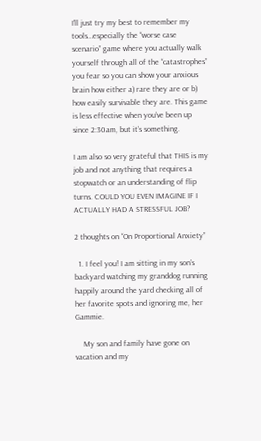I’ll just try my best to remember my tools…especially the “worse case scenario” game where you actually walk yourself through all of the “catastrophes” you fear so you can show your anxious brain how either a) rare they are or b) how easily survivable they are. This game is less effective when you’ve been up since 2:30am, but it’s something.

I am also so very grateful that THIS is my job and not anything that requires a stopwatch or an understanding of flip turns. COULD YOU EVEN IMAGINE IF I ACTUALLY HAD A STRESSFUL JOB?

2 thoughts on “On Proportional Anxiety”

  1. I feel you! I am sitting in my son’s backyard watching my granddog running happily around the yard checking all of her favorite spots and ignoring me, her Gammie.

    My son and family have gone on vacation and my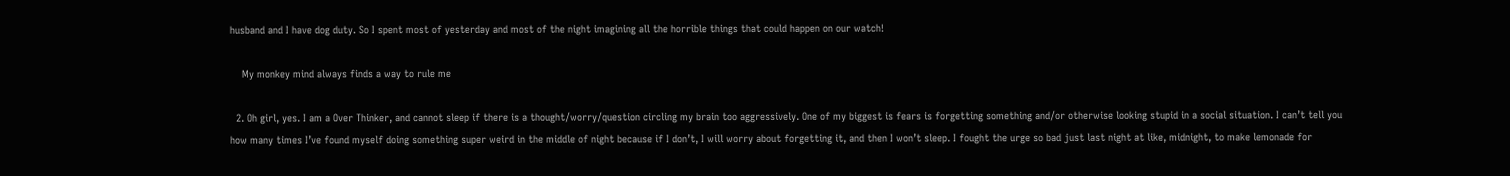husband and I have dog duty. So I spent most of yesterday and most of the night imagining all the horrible things that could happen on our watch!

    My monkey mind always finds a way to rule me

  2. Oh girl, yes. I am a Over Thinker, and cannot sleep if there is a thought/worry/question circling my brain too aggressively. One of my biggest is fears is forgetting something and/or otherwise looking stupid in a social situation. I can’t tell you how many times I’ve found myself doing something super weird in the middle of night because if I don’t, I will worry about forgetting it, and then I won’t sleep. I fought the urge so bad just last night at like, midnight, to make lemonade for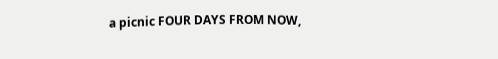a picnic FOUR DAYS FROM NOW,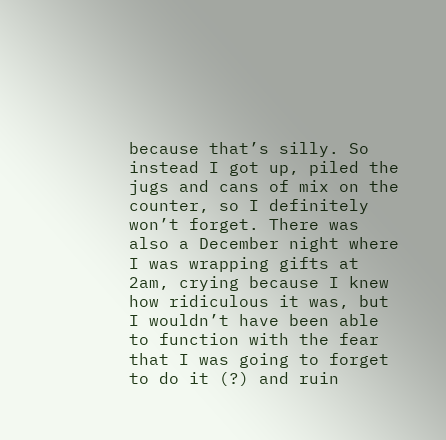because that’s silly. So instead I got up, piled the jugs and cans of mix on the counter, so I definitely won’t forget. There was also a December night where I was wrapping gifts at 2am, crying because I knew how ridiculous it was, but I wouldn’t have been able to function with the fear that I was going to forget to do it (?) and ruin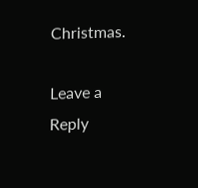Christmas.

Leave a Reply